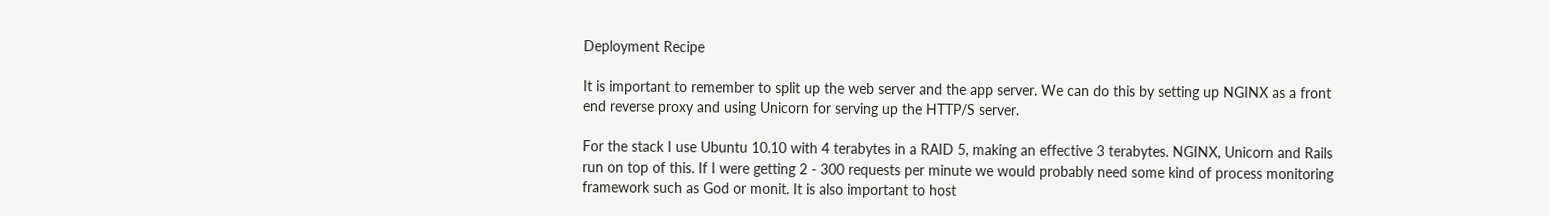Deployment Recipe

It is important to remember to split up the web server and the app server. We can do this by setting up NGINX as a front end reverse proxy and using Unicorn for serving up the HTTP/S server.

For the stack I use Ubuntu 10.10 with 4 terabytes in a RAID 5, making an effective 3 terabytes. NGINX, Unicorn and Rails run on top of this. If I were getting 2 - 300 requests per minute we would probably need some kind of process monitoring framework such as God or monit. It is also important to host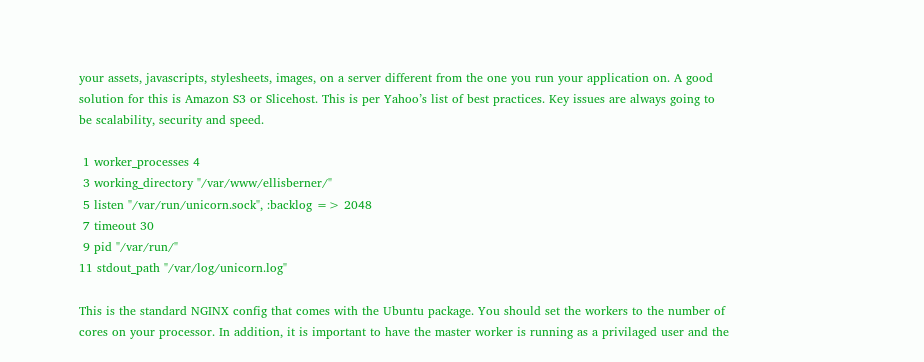your assets, javascripts, stylesheets, images, on a server different from the one you run your application on. A good solution for this is Amazon S3 or Slicehost. This is per Yahoo’s list of best practices. Key issues are always going to be scalability, security and speed.

 1 worker_processes 4
 3 working_directory "/var/www/ellisberner/"
 5 listen "/var/run/unicorn.sock", :backlog => 2048
 7 timeout 30
 9 pid "/var/run/"
11 stdout_path "/var/log/unicorn.log"

This is the standard NGINX config that comes with the Ubuntu package. You should set the workers to the number of cores on your processor. In addition, it is important to have the master worker is running as a privilaged user and the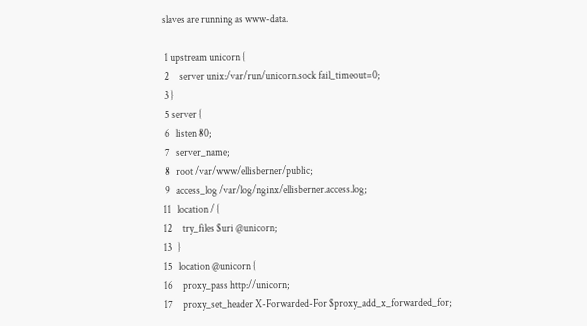slaves are running as www-data.

 1 upstream unicorn {
 2     server unix:/var/run/unicorn.sock fail_timeout=0;
 3 }
 5 server {
 6   listen 80;
 7   server_name;
 8   root /var/www/ellisberner/public;
 9   access_log /var/log/nginx/ellisberner.access.log;
11   location / {
12     try_files $uri @unicorn;
13   }
15   location @unicorn {
16     proxy_pass http://unicorn;
17     proxy_set_header X-Forwarded-For $proxy_add_x_forwarded_for;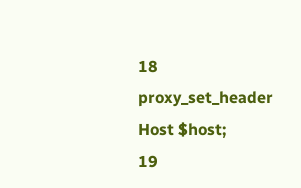18     proxy_set_header Host $host;
19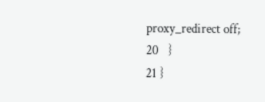proxy_redirect off;
20   }
21 }